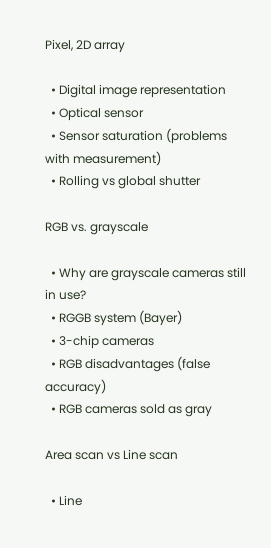Pixel, 2D array

  • Digital image representation
  • Optical sensor
  • Sensor saturation (problems with measurement)
  • Rolling vs global shutter

RGB vs. grayscale

  • Why are grayscale cameras still in use?
  • RGGB system (Bayer)
  • 3-chip cameras
  • RGB disadvantages (false accuracy)
  • RGB cameras sold as gray

Area scan vs Line scan

  • Line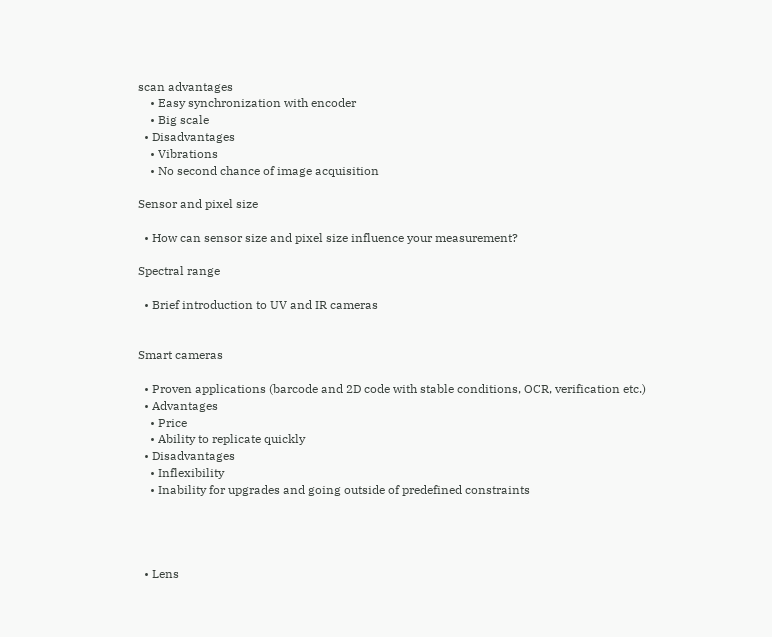scan advantages
    • Easy synchronization with encoder
    • Big scale
  • Disadvantages
    • Vibrations
    • No second chance of image acquisition

Sensor and pixel size

  • How can sensor size and pixel size influence your measurement?

Spectral range

  • Brief introduction to UV and IR cameras


Smart cameras

  • Proven applications (barcode and 2D code with stable conditions, OCR, verification etc.)
  • Advantages
    • Price
    • Ability to replicate quickly
  • Disadvantages
    • Inflexibility
    • Inability for upgrades and going outside of predefined constraints




  • Lens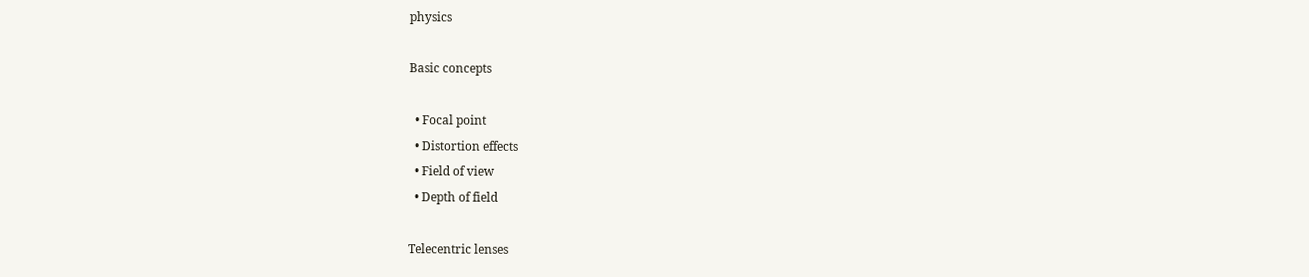physics

Basic concepts

  • Focal point
  • Distortion effects
  • Field of view
  • Depth of field

Telecentric lenses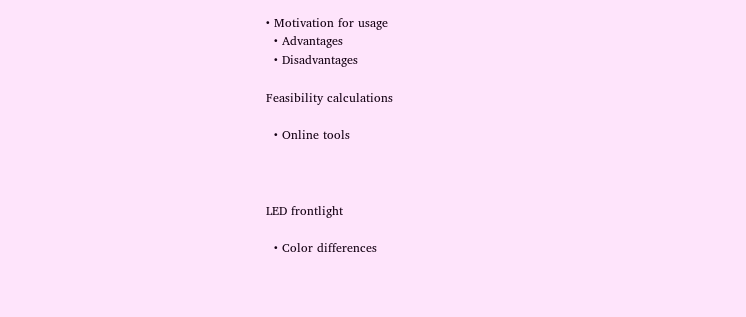• Motivation for usage
  • Advantages
  • Disadvantages

Feasibility calculations

  • Online tools



LED frontlight

  • Color differences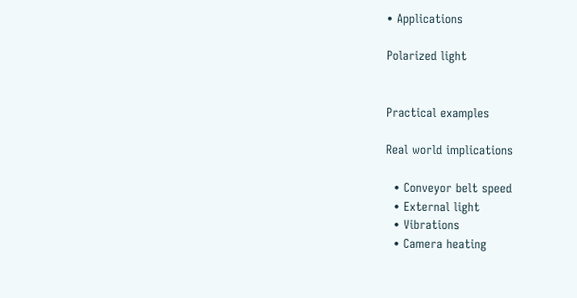• Applications

Polarized light


Practical examples

Real world implications

  • Conveyor belt speed
  • External light
  • Vibrations
  • Camera heating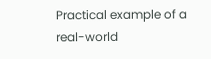Practical example of a real-world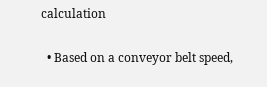calculation

  • Based on a conveyor belt speed,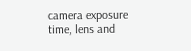camera exposure time, lens and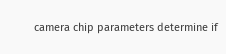camera chip parameters determine if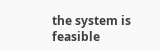the system is feasible